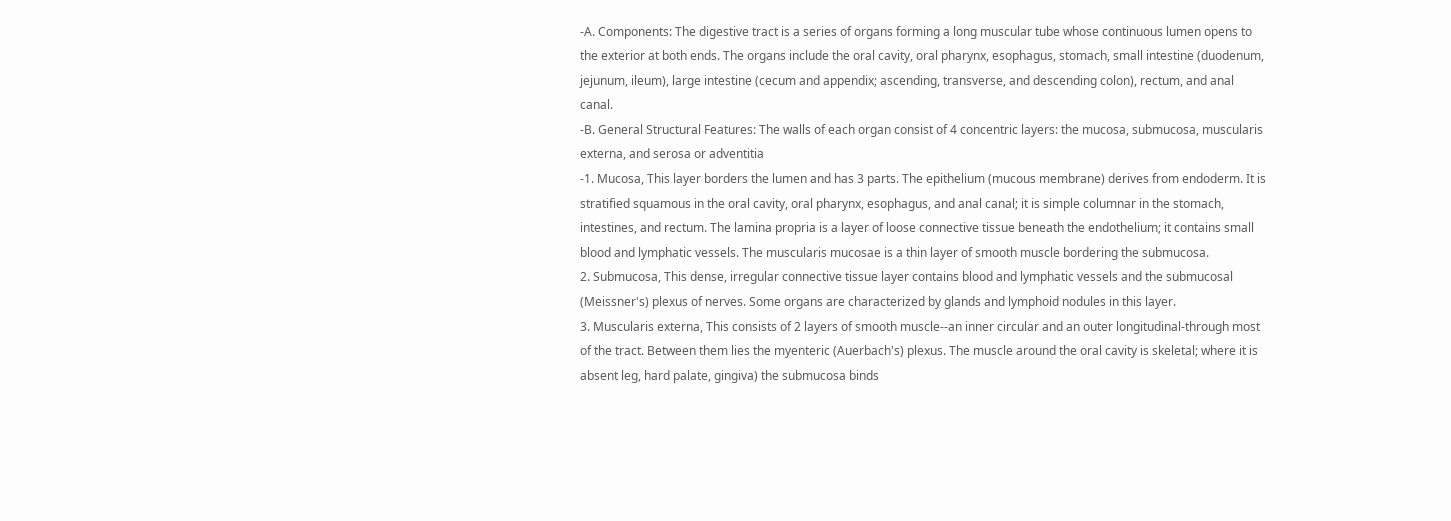-A. Components: The digestive tract is a series of organs forming a long muscular tube whose continuous lumen opens to the exterior at both ends. The organs include the oral cavity, oral pharynx, esophagus, stomach, small intestine (duodenum, jejunum, ileum), large intestine (cecum and appendix; ascending, transverse, and descending colon), rectum, and anal canal.
-B. General Structural Features: The walls of each organ consist of 4 concentric layers: the mucosa, submucosa, muscularis externa, and serosa or adventitia
-1. Mucosa, This layer borders the lumen and has 3 parts. The epithelium (mucous membrane) derives from endoderm. It is stratified squamous in the oral cavity, oral pharynx, esophagus, and anal canal; it is simple columnar in the stomach, intestines, and rectum. The lamina propria is a layer of loose connective tissue beneath the endothelium; it contains small blood and lymphatic vessels. The muscularis mucosae is a thin layer of smooth muscle bordering the submucosa.
2. Submucosa, This dense, irregular connective tissue layer contains blood and lymphatic vessels and the submucosal (Meissner's) plexus of nerves. Some organs are characterized by glands and lymphoid nodules in this layer.
3. Muscularis externa, This consists of 2 layers of smooth muscle--an inner circular and an outer longitudinal-through most of the tract. Between them lies the myenteric (Auerbach's) plexus. The muscle around the oral cavity is skeletal; where it is absent leg, hard palate, gingiva) the submucosa binds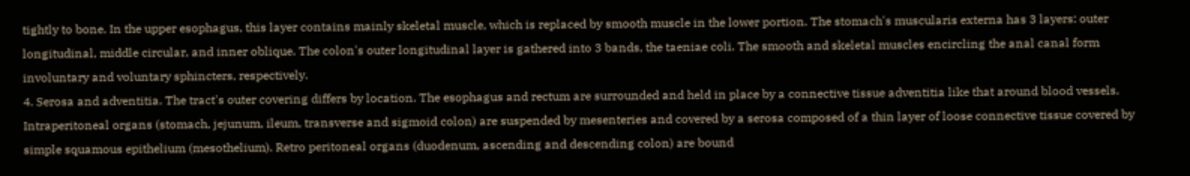tightly to bone. In the upper esophagus, this layer contains mainly skeletal muscle, which is replaced by smooth muscle in the lower portion. The stomach's muscularis externa has 3 layers: outer longitudinal, middle circular, and inner oblique. The colon's outer longitudinal layer is gathered into 3 bands, the taeniae coli. The smooth and skeletal muscles encircling the anal canal form involuntary and voluntary sphincters, respectively.
4. Serosa and adventitia. The tract's outer covering differs by location. The esophagus and rectum are surrounded and held in place by a connective tissue adventitia like that around blood vessels. Intraperitoneal organs (stomach, jejunum, ileum, transverse and sigmoid colon) are suspended by mesenteries and covered by a serosa composed of a thin layer of loose connective tissue covered by simple squamous epithelium (mesothelium). Retro peritoneal organs (duodenum, ascending and descending colon) are bound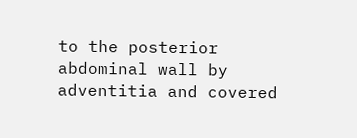to the posterior abdominal wall by adventitia and covered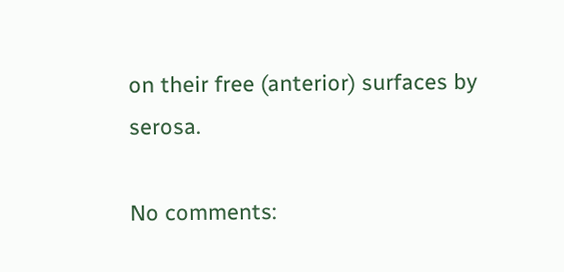on their free (anterior) surfaces by serosa.

No comments: